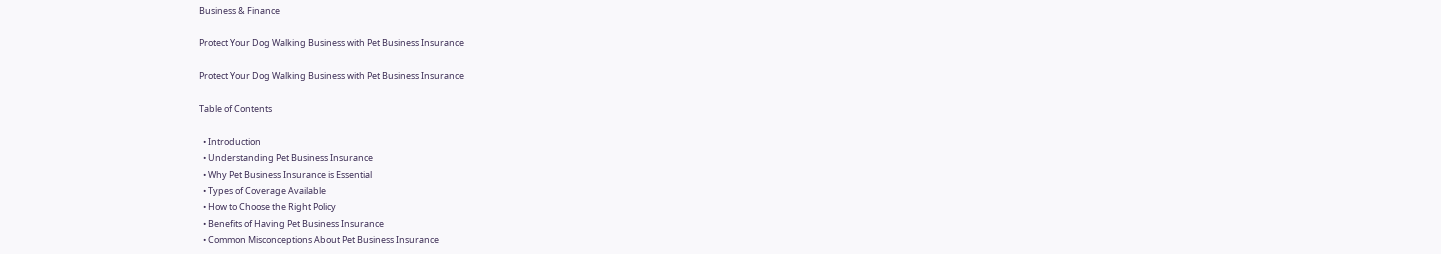Business & Finance

Protect Your Dog Walking Business with Pet Business Insurance

Protect Your Dog Walking Business with Pet Business Insurance

Table of Contents

  • Introduction
  • Understanding Pet Business Insurance
  • Why Pet Business Insurance is Essential
  • Types of Coverage Available
  • How to Choose the Right Policy
  • Benefits of Having Pet Business Insurance
  • Common Misconceptions About Pet Business Insurance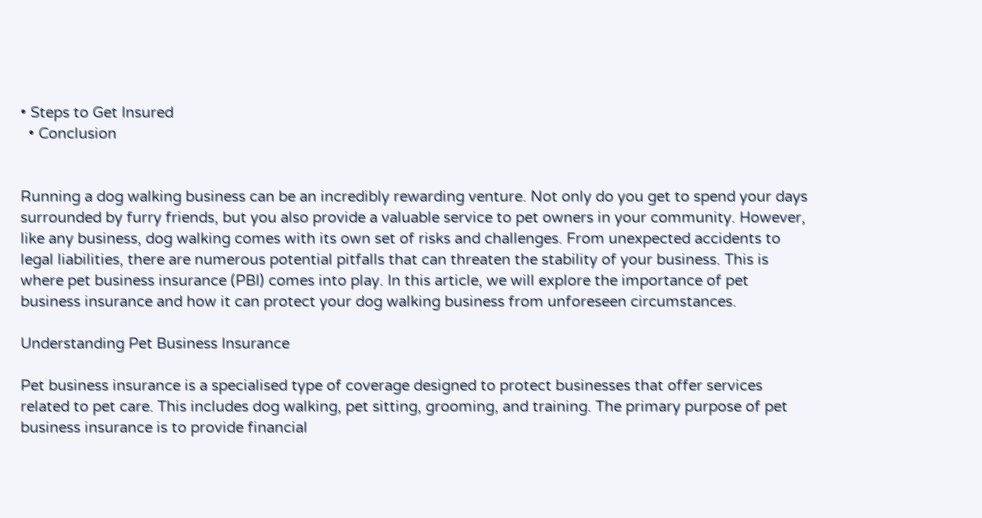• Steps to Get Insured
  • Conclusion


Running a dog walking business can be an incredibly rewarding venture. Not only do you get to spend your days surrounded by furry friends, but you also provide a valuable service to pet owners in your community. However, like any business, dog walking comes with its own set of risks and challenges. From unexpected accidents to legal liabilities, there are numerous potential pitfalls that can threaten the stability of your business. This is where pet business insurance (PBI) comes into play. In this article, we will explore the importance of pet business insurance and how it can protect your dog walking business from unforeseen circumstances.

Understanding Pet Business Insurance

Pet business insurance is a specialised type of coverage designed to protect businesses that offer services related to pet care. This includes dog walking, pet sitting, grooming, and training. The primary purpose of pet business insurance is to provide financial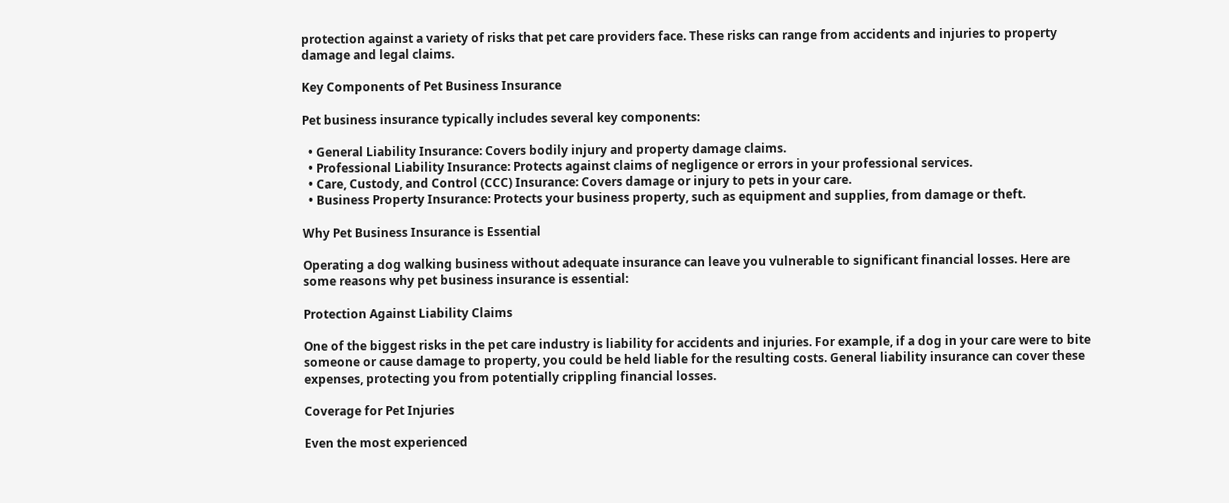protection against a variety of risks that pet care providers face. These risks can range from accidents and injuries to property damage and legal claims.

Key Components of Pet Business Insurance

Pet business insurance typically includes several key components:

  • General Liability Insurance: Covers bodily injury and property damage claims.
  • Professional Liability Insurance: Protects against claims of negligence or errors in your professional services.
  • Care, Custody, and Control (CCC) Insurance: Covers damage or injury to pets in your care.
  • Business Property Insurance: Protects your business property, such as equipment and supplies, from damage or theft.

Why Pet Business Insurance is Essential

Operating a dog walking business without adequate insurance can leave you vulnerable to significant financial losses. Here are some reasons why pet business insurance is essential:

Protection Against Liability Claims

One of the biggest risks in the pet care industry is liability for accidents and injuries. For example, if a dog in your care were to bite someone or cause damage to property, you could be held liable for the resulting costs. General liability insurance can cover these expenses, protecting you from potentially crippling financial losses.

Coverage for Pet Injuries

Even the most experienced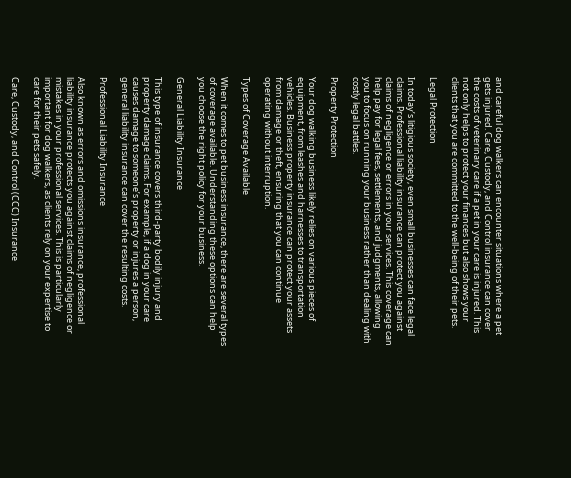and careful dog walkers can encounter situations where a pet gets injured. Care, Custody, and Control insurance can cover the costs of veterinary care if a pet in your care is injured. This not only helps to protect your finances but also shows your clients that you are committed to the well-being of their pets.

Legal Protection

In today’s litigious society, even small businesses can face legal claims. Professional liability insurance can protect you against claims of negligence or errors in your services. This coverage can help pay for legal fees, settlements, and judgments, allowing you to focus on running your business rather than dealing with costly legal battles.

Property Protection

Your dog walking business likely relies on various pieces of equipment, from leashes and harnesses to transportation vehicles. Business property insurance can protect your assets from damage or theft, ensuring that you can continue operating without interruption.

Types of Coverage Available

When it comes to pet business insurance, there are several types of coverage available. Understanding these options can help you choose the right policy for your business.

General Liability Insurance

This type of insurance covers third-party bodily injury and property damage claims. For example, if a dog in your care causes damage to someone’s property or injures a person, general liability insurance can cover the resulting costs.

Professional Liability Insurance

Also known as errors and omissions insurance, professional liability insurance protects you against claims of negligence or mistakes in your professional services. This is particularly important for dog walkers, as clients rely on your expertise to care for their pets safely.

Care, Custody, and Control (CCC) Insurance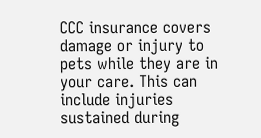CCC insurance covers damage or injury to pets while they are in your care. This can include injuries sustained during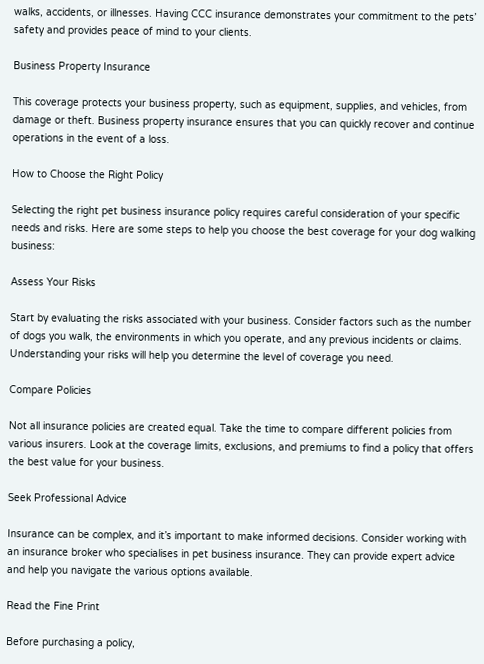walks, accidents, or illnesses. Having CCC insurance demonstrates your commitment to the pets’ safety and provides peace of mind to your clients.

Business Property Insurance

This coverage protects your business property, such as equipment, supplies, and vehicles, from damage or theft. Business property insurance ensures that you can quickly recover and continue operations in the event of a loss.

How to Choose the Right Policy

Selecting the right pet business insurance policy requires careful consideration of your specific needs and risks. Here are some steps to help you choose the best coverage for your dog walking business:

Assess Your Risks

Start by evaluating the risks associated with your business. Consider factors such as the number of dogs you walk, the environments in which you operate, and any previous incidents or claims. Understanding your risks will help you determine the level of coverage you need.

Compare Policies

Not all insurance policies are created equal. Take the time to compare different policies from various insurers. Look at the coverage limits, exclusions, and premiums to find a policy that offers the best value for your business.

Seek Professional Advice

Insurance can be complex, and it’s important to make informed decisions. Consider working with an insurance broker who specialises in pet business insurance. They can provide expert advice and help you navigate the various options available.

Read the Fine Print

Before purchasing a policy,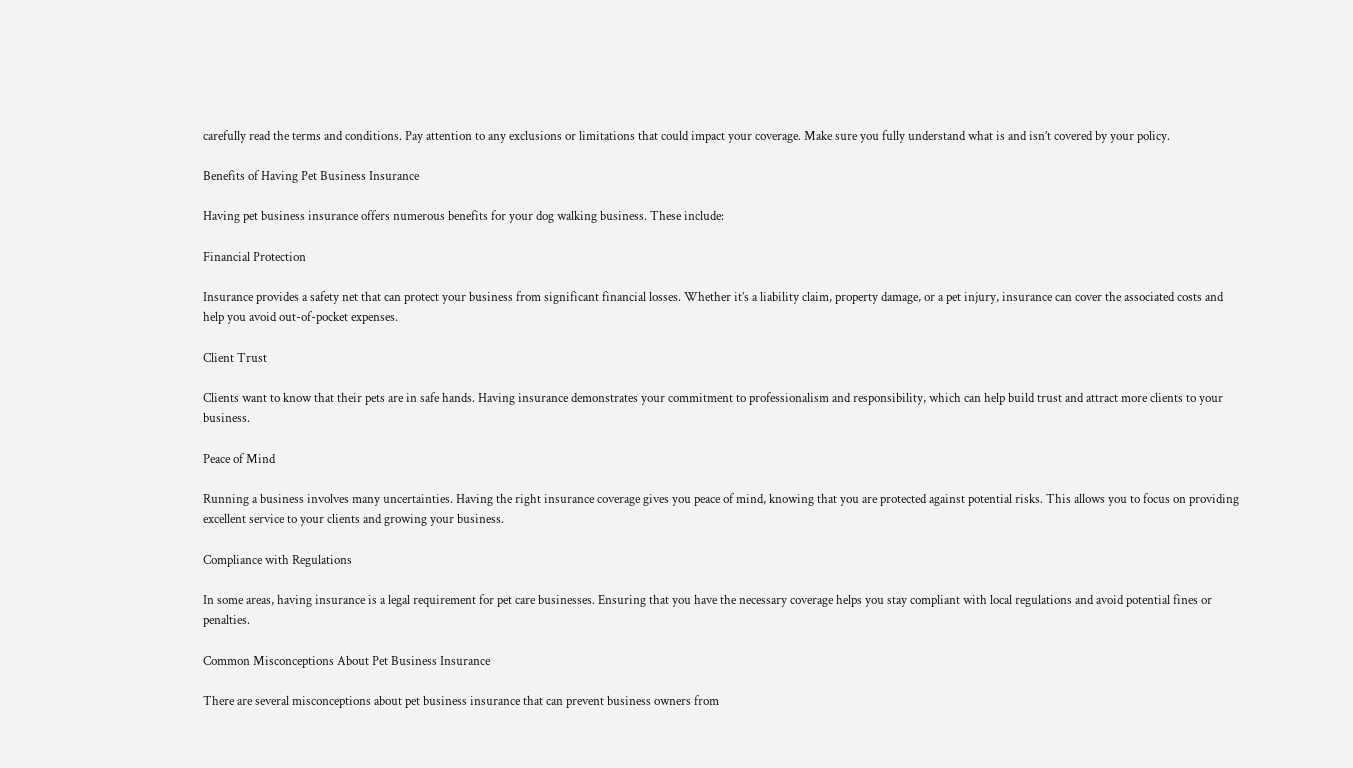carefully read the terms and conditions. Pay attention to any exclusions or limitations that could impact your coverage. Make sure you fully understand what is and isn’t covered by your policy.

Benefits of Having Pet Business Insurance

Having pet business insurance offers numerous benefits for your dog walking business. These include:

Financial Protection

Insurance provides a safety net that can protect your business from significant financial losses. Whether it’s a liability claim, property damage, or a pet injury, insurance can cover the associated costs and help you avoid out-of-pocket expenses.

Client Trust

Clients want to know that their pets are in safe hands. Having insurance demonstrates your commitment to professionalism and responsibility, which can help build trust and attract more clients to your business.

Peace of Mind

Running a business involves many uncertainties. Having the right insurance coverage gives you peace of mind, knowing that you are protected against potential risks. This allows you to focus on providing excellent service to your clients and growing your business.

Compliance with Regulations

In some areas, having insurance is a legal requirement for pet care businesses. Ensuring that you have the necessary coverage helps you stay compliant with local regulations and avoid potential fines or penalties.

Common Misconceptions About Pet Business Insurance

There are several misconceptions about pet business insurance that can prevent business owners from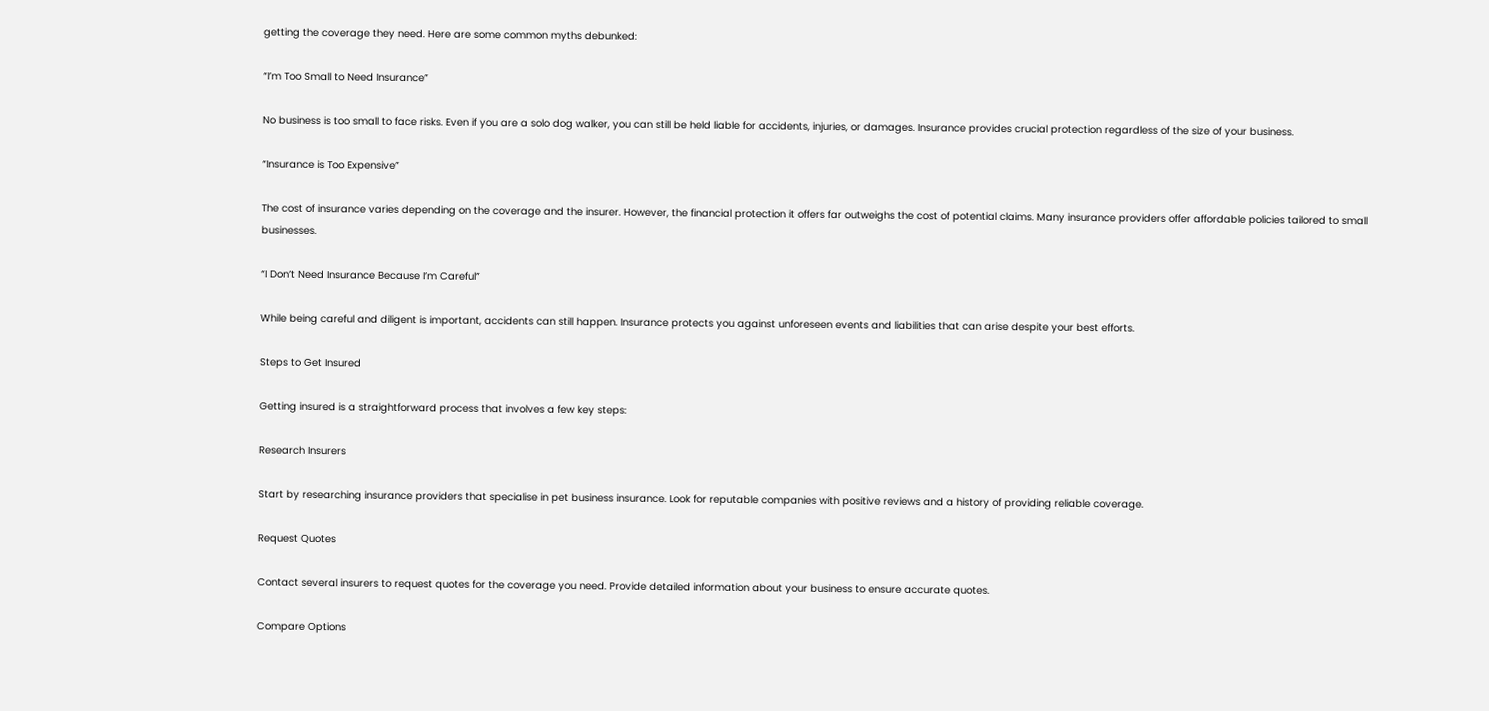getting the coverage they need. Here are some common myths debunked:

“I’m Too Small to Need Insurance”

No business is too small to face risks. Even if you are a solo dog walker, you can still be held liable for accidents, injuries, or damages. Insurance provides crucial protection regardless of the size of your business.

“Insurance is Too Expensive”

The cost of insurance varies depending on the coverage and the insurer. However, the financial protection it offers far outweighs the cost of potential claims. Many insurance providers offer affordable policies tailored to small businesses.

“I Don’t Need Insurance Because I’m Careful”

While being careful and diligent is important, accidents can still happen. Insurance protects you against unforeseen events and liabilities that can arise despite your best efforts.

Steps to Get Insured

Getting insured is a straightforward process that involves a few key steps:

Research Insurers

Start by researching insurance providers that specialise in pet business insurance. Look for reputable companies with positive reviews and a history of providing reliable coverage.

Request Quotes

Contact several insurers to request quotes for the coverage you need. Provide detailed information about your business to ensure accurate quotes.

Compare Options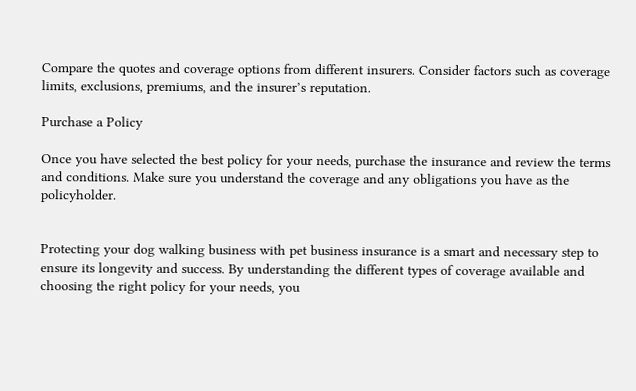Compare the quotes and coverage options from different insurers. Consider factors such as coverage limits, exclusions, premiums, and the insurer’s reputation.

Purchase a Policy

Once you have selected the best policy for your needs, purchase the insurance and review the terms and conditions. Make sure you understand the coverage and any obligations you have as the policyholder.


Protecting your dog walking business with pet business insurance is a smart and necessary step to ensure its longevity and success. By understanding the different types of coverage available and choosing the right policy for your needs, you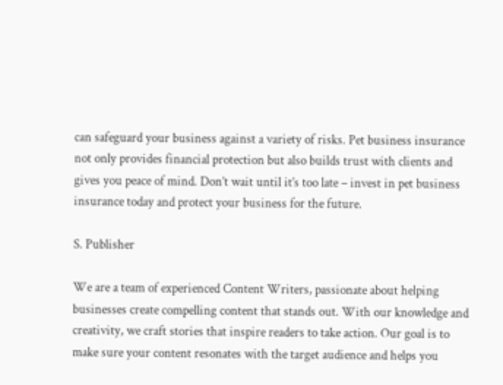can safeguard your business against a variety of risks. Pet business insurance not only provides financial protection but also builds trust with clients and gives you peace of mind. Don’t wait until it’s too late – invest in pet business insurance today and protect your business for the future.

S. Publisher

We are a team of experienced Content Writers, passionate about helping businesses create compelling content that stands out. With our knowledge and creativity, we craft stories that inspire readers to take action. Our goal is to make sure your content resonates with the target audience and helps you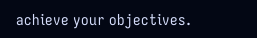achieve your objectives.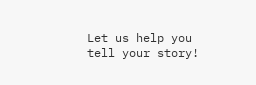Let us help you tell your story!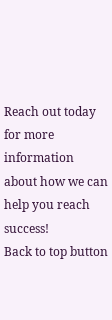Reach out today for more information about how we can help you reach success!
Back to top button